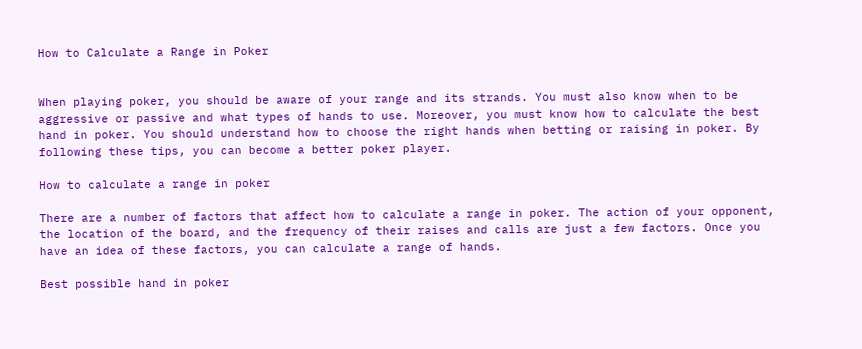How to Calculate a Range in Poker


When playing poker, you should be aware of your range and its strands. You must also know when to be aggressive or passive and what types of hands to use. Moreover, you must know how to calculate the best hand in poker. You should understand how to choose the right hands when betting or raising in poker. By following these tips, you can become a better poker player.

How to calculate a range in poker

There are a number of factors that affect how to calculate a range in poker. The action of your opponent, the location of the board, and the frequency of their raises and calls are just a few factors. Once you have an idea of these factors, you can calculate a range of hands.

Best possible hand in poker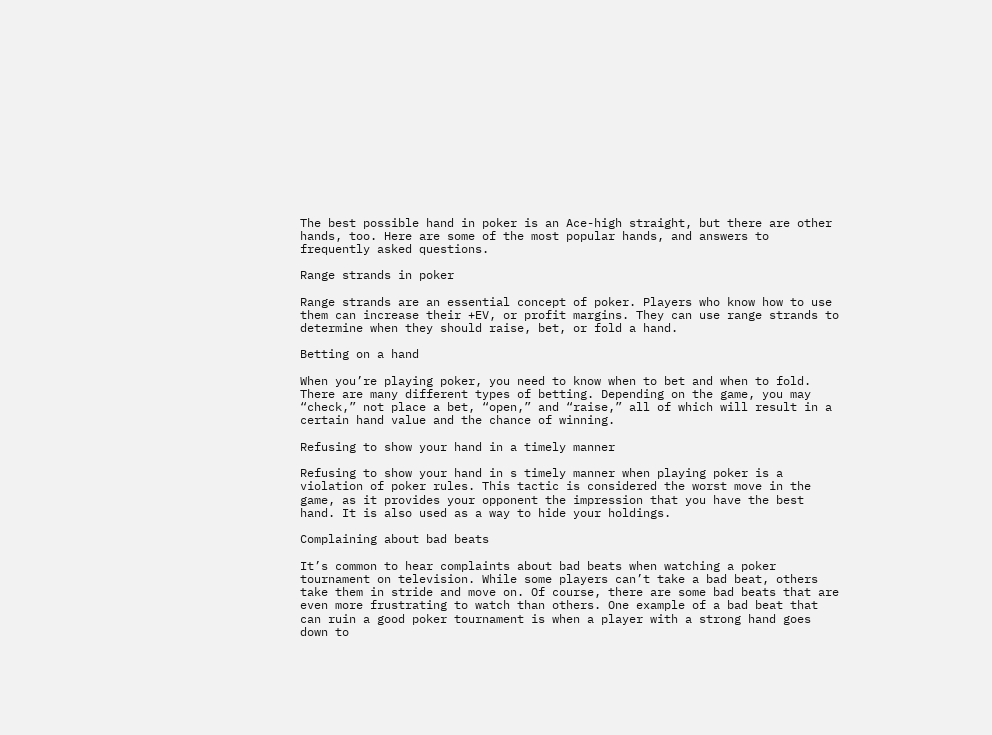The best possible hand in poker is an Ace-high straight, but there are other hands, too. Here are some of the most popular hands, and answers to frequently asked questions.

Range strands in poker

Range strands are an essential concept of poker. Players who know how to use them can increase their +EV, or profit margins. They can use range strands to determine when they should raise, bet, or fold a hand.

Betting on a hand

When you’re playing poker, you need to know when to bet and when to fold. There are many different types of betting. Depending on the game, you may “check,” not place a bet, “open,” and “raise,” all of which will result in a certain hand value and the chance of winning.

Refusing to show your hand in a timely manner

Refusing to show your hand in s timely manner when playing poker is a violation of poker rules. This tactic is considered the worst move in the game, as it provides your opponent the impression that you have the best hand. It is also used as a way to hide your holdings.

Complaining about bad beats

It’s common to hear complaints about bad beats when watching a poker tournament on television. While some players can’t take a bad beat, others take them in stride and move on. Of course, there are some bad beats that are even more frustrating to watch than others. One example of a bad beat that can ruin a good poker tournament is when a player with a strong hand goes down to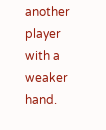another player with a weaker hand.